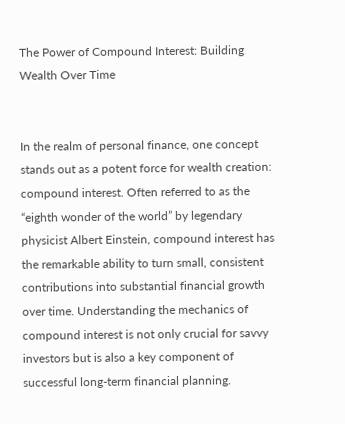The Power of Compound Interest: Building Wealth Over Time


In the realm of personal finance, one concept stands out as a potent force for wealth creation: compound interest. Often referred to as the “eighth wonder of the world” by legendary physicist Albert Einstein, compound interest has the remarkable ability to turn small, consistent contributions into substantial financial growth over time. Understanding the mechanics of compound interest is not only crucial for savvy investors but is also a key component of successful long-term financial planning.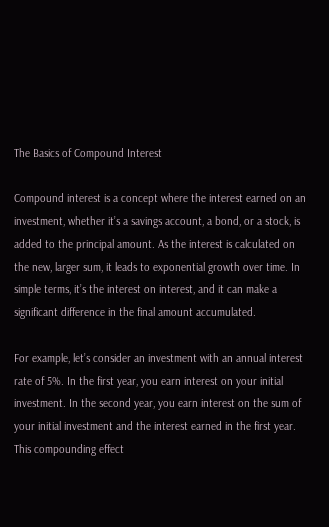The Basics of Compound Interest

Compound interest is a concept where the interest earned on an investment, whether it’s a savings account, a bond, or a stock, is added to the principal amount. As the interest is calculated on the new, larger sum, it leads to exponential growth over time. In simple terms, it’s the interest on interest, and it can make a significant difference in the final amount accumulated.

For example, let’s consider an investment with an annual interest rate of 5%. In the first year, you earn interest on your initial investment. In the second year, you earn interest on the sum of your initial investment and the interest earned in the first year. This compounding effect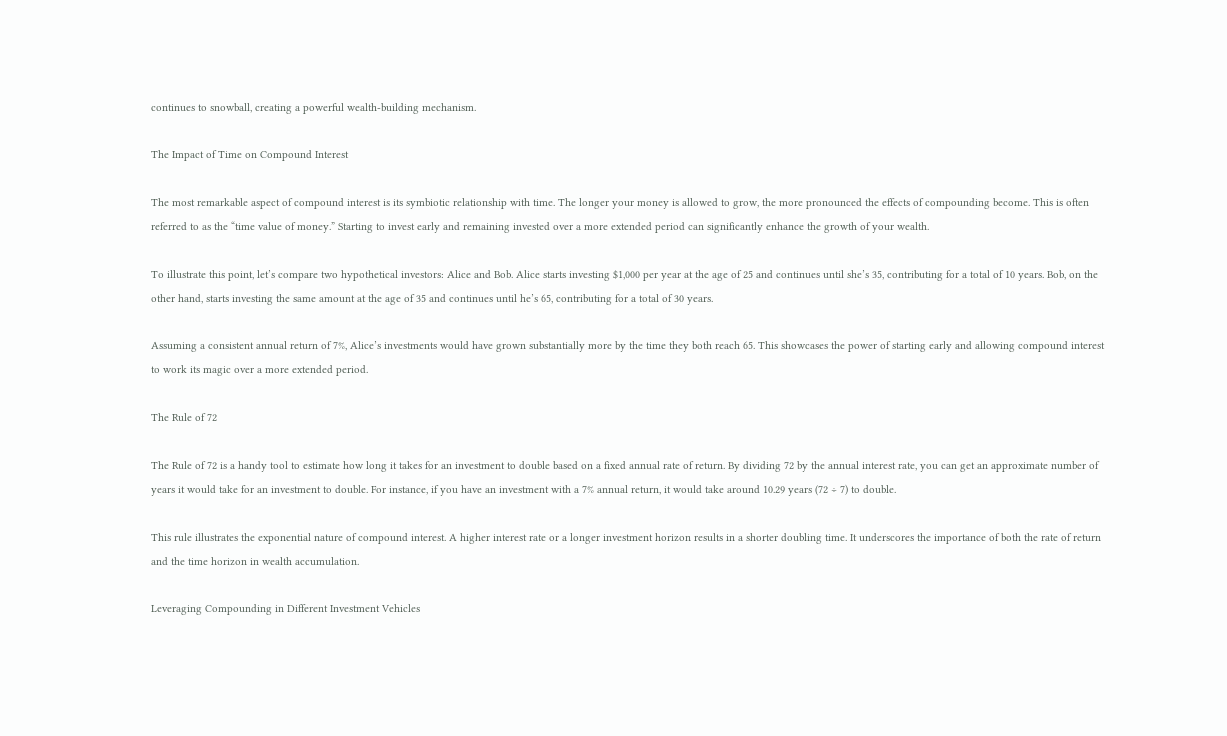continues to snowball, creating a powerful wealth-building mechanism.

The Impact of Time on Compound Interest

The most remarkable aspect of compound interest is its symbiotic relationship with time. The longer your money is allowed to grow, the more pronounced the effects of compounding become. This is often referred to as the “time value of money.” Starting to invest early and remaining invested over a more extended period can significantly enhance the growth of your wealth.

To illustrate this point, let’s compare two hypothetical investors: Alice and Bob. Alice starts investing $1,000 per year at the age of 25 and continues until she’s 35, contributing for a total of 10 years. Bob, on the other hand, starts investing the same amount at the age of 35 and continues until he’s 65, contributing for a total of 30 years.

Assuming a consistent annual return of 7%, Alice’s investments would have grown substantially more by the time they both reach 65. This showcases the power of starting early and allowing compound interest to work its magic over a more extended period.

The Rule of 72

The Rule of 72 is a handy tool to estimate how long it takes for an investment to double based on a fixed annual rate of return. By dividing 72 by the annual interest rate, you can get an approximate number of years it would take for an investment to double. For instance, if you have an investment with a 7% annual return, it would take around 10.29 years (72 ÷ 7) to double.

This rule illustrates the exponential nature of compound interest. A higher interest rate or a longer investment horizon results in a shorter doubling time. It underscores the importance of both the rate of return and the time horizon in wealth accumulation.

Leveraging Compounding in Different Investment Vehicles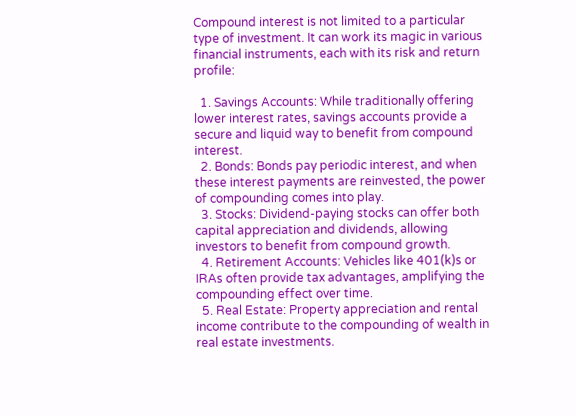Compound interest is not limited to a particular type of investment. It can work its magic in various financial instruments, each with its risk and return profile:

  1. Savings Accounts: While traditionally offering lower interest rates, savings accounts provide a secure and liquid way to benefit from compound interest.
  2. Bonds: Bonds pay periodic interest, and when these interest payments are reinvested, the power of compounding comes into play.
  3. Stocks: Dividend-paying stocks can offer both capital appreciation and dividends, allowing investors to benefit from compound growth.
  4. Retirement Accounts: Vehicles like 401(k)s or IRAs often provide tax advantages, amplifying the compounding effect over time.
  5. Real Estate: Property appreciation and rental income contribute to the compounding of wealth in real estate investments.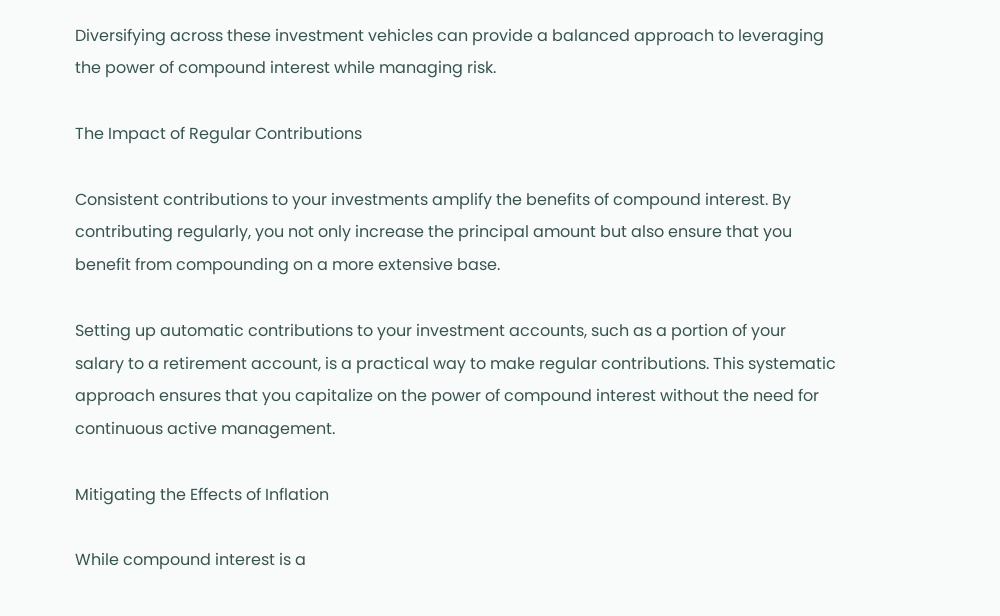Diversifying across these investment vehicles can provide a balanced approach to leveraging the power of compound interest while managing risk.

The Impact of Regular Contributions

Consistent contributions to your investments amplify the benefits of compound interest. By contributing regularly, you not only increase the principal amount but also ensure that you benefit from compounding on a more extensive base.

Setting up automatic contributions to your investment accounts, such as a portion of your salary to a retirement account, is a practical way to make regular contributions. This systematic approach ensures that you capitalize on the power of compound interest without the need for continuous active management.

Mitigating the Effects of Inflation

While compound interest is a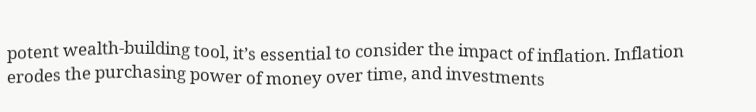potent wealth-building tool, it’s essential to consider the impact of inflation. Inflation erodes the purchasing power of money over time, and investments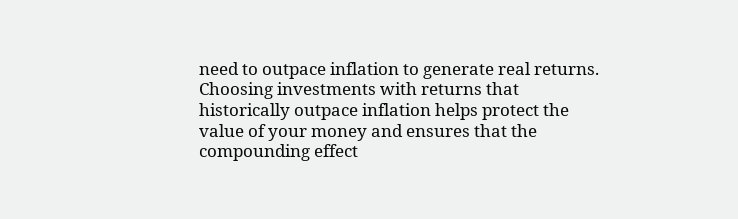need to outpace inflation to generate real returns. Choosing investments with returns that historically outpace inflation helps protect the value of your money and ensures that the compounding effect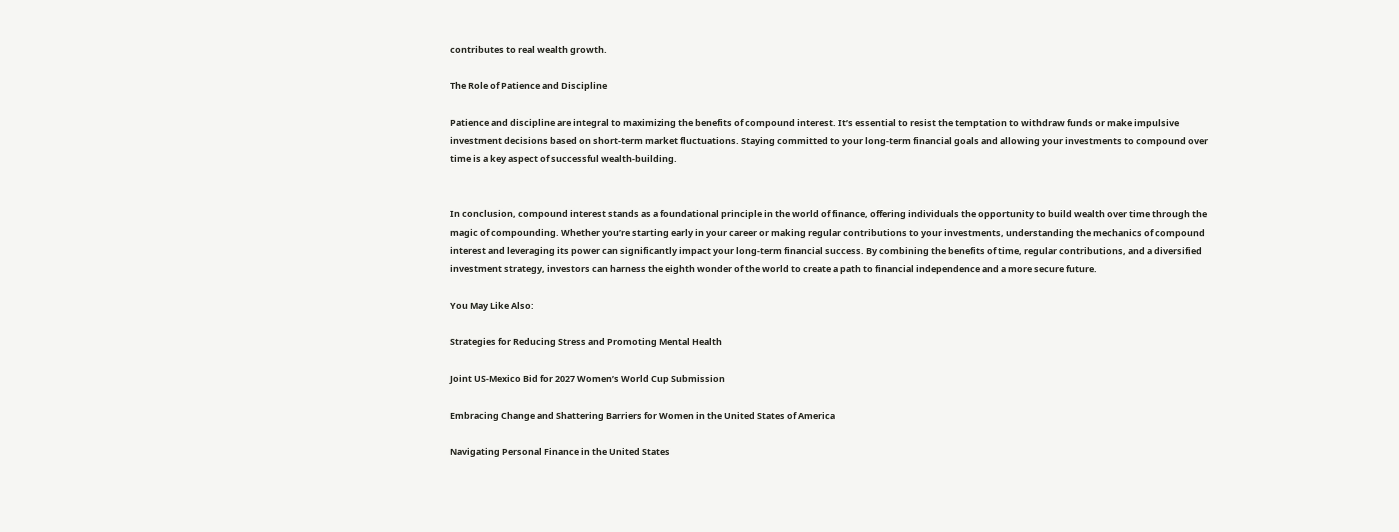contributes to real wealth growth.

The Role of Patience and Discipline

Patience and discipline are integral to maximizing the benefits of compound interest. It’s essential to resist the temptation to withdraw funds or make impulsive investment decisions based on short-term market fluctuations. Staying committed to your long-term financial goals and allowing your investments to compound over time is a key aspect of successful wealth-building.


In conclusion, compound interest stands as a foundational principle in the world of finance, offering individuals the opportunity to build wealth over time through the magic of compounding. Whether you’re starting early in your career or making regular contributions to your investments, understanding the mechanics of compound interest and leveraging its power can significantly impact your long-term financial success. By combining the benefits of time, regular contributions, and a diversified investment strategy, investors can harness the eighth wonder of the world to create a path to financial independence and a more secure future.

You May Like Also:

Strategies for Reducing Stress and Promoting Mental Health

Joint US-Mexico Bid for 2027 Women’s World Cup Submission

Embracing Change and Shattering Barriers for Women in the United States of America

Navigating Personal Finance in the United States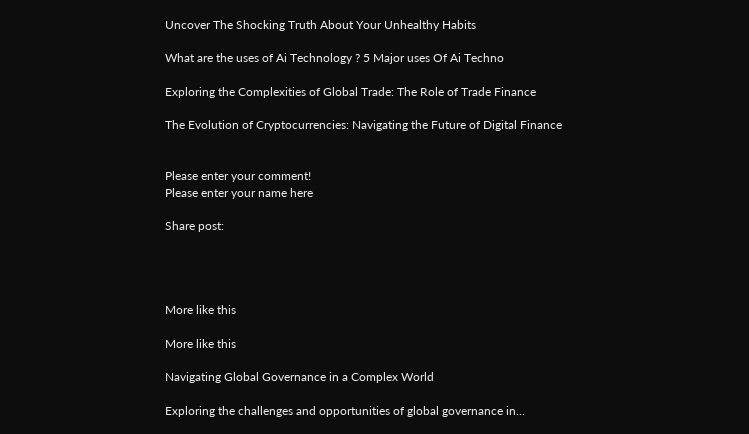Uncover The Shocking Truth About Your Unhealthy Habits

What are the uses of Ai Technology ? 5 Major uses Of Ai Techno

Exploring the Complexities of Global Trade: The Role of Trade Finance

The Evolution of Cryptocurrencies: Navigating the Future of Digital Finance


Please enter your comment!
Please enter your name here

Share post:




More like this

More like this

Navigating Global Governance in a Complex World

Exploring the challenges and opportunities of global governance in...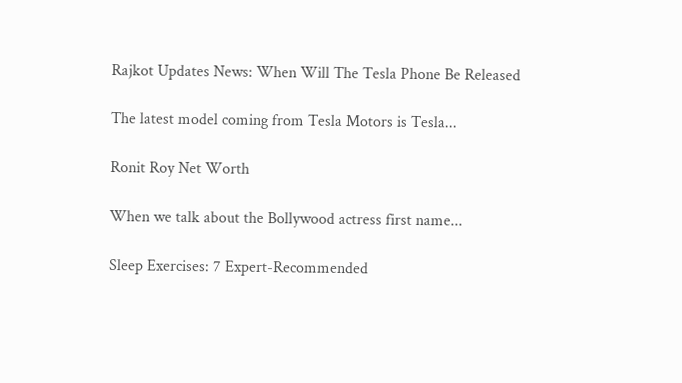Rajkot Updates News: When Will The Tesla Phone Be Released

The latest model coming from Tesla Motors is Tesla...

Ronit Roy Net Worth

When we talk about the Bollywood actress first name...

Sleep Exercises: 7 Expert-Recommended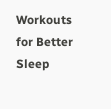Workouts for Better Sleep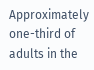Approximately one-third of adults in the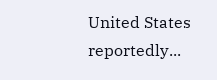United States reportedly...